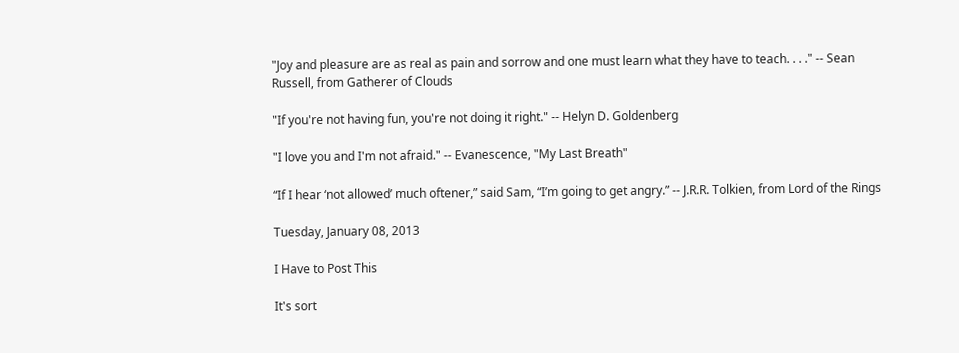"Joy and pleasure are as real as pain and sorrow and one must learn what they have to teach. . . ." -- Sean Russell, from Gatherer of Clouds

"If you're not having fun, you're not doing it right." -- Helyn D. Goldenberg

"I love you and I'm not afraid." -- Evanescence, "My Last Breath"

“If I hear ‘not allowed’ much oftener,” said Sam, “I’m going to get angry.” -- J.R.R. Tolkien, from Lord of the Rings

Tuesday, January 08, 2013

I Have to Post This

It's sort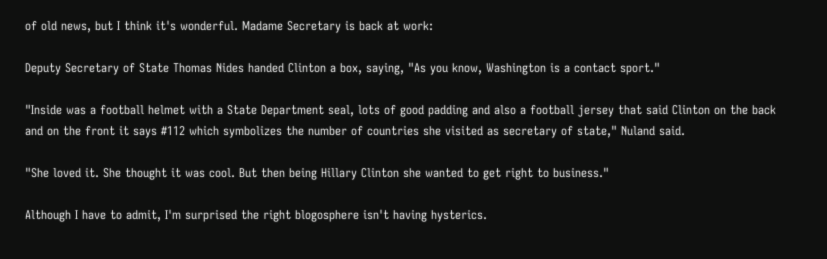of old news, but I think it's wonderful. Madame Secretary is back at work:

Deputy Secretary of State Thomas Nides handed Clinton a box, saying, "As you know, Washington is a contact sport."

"Inside was a football helmet with a State Department seal, lots of good padding and also a football jersey that said Clinton on the back and on the front it says #112 which symbolizes the number of countries she visited as secretary of state," Nuland said.

"She loved it. She thought it was cool. But then being Hillary Clinton she wanted to get right to business."

Although I have to admit, I'm surprised the right blogosphere isn't having hysterics.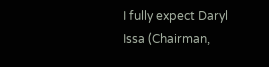I fully expect Daryl Issa (Chairman,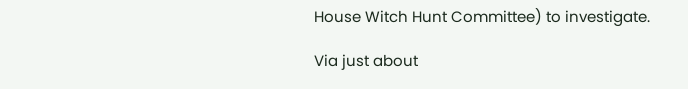House Witch Hunt Committee) to investigate.

Via just about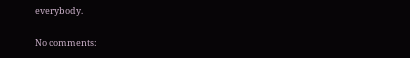everybody.

No comments: